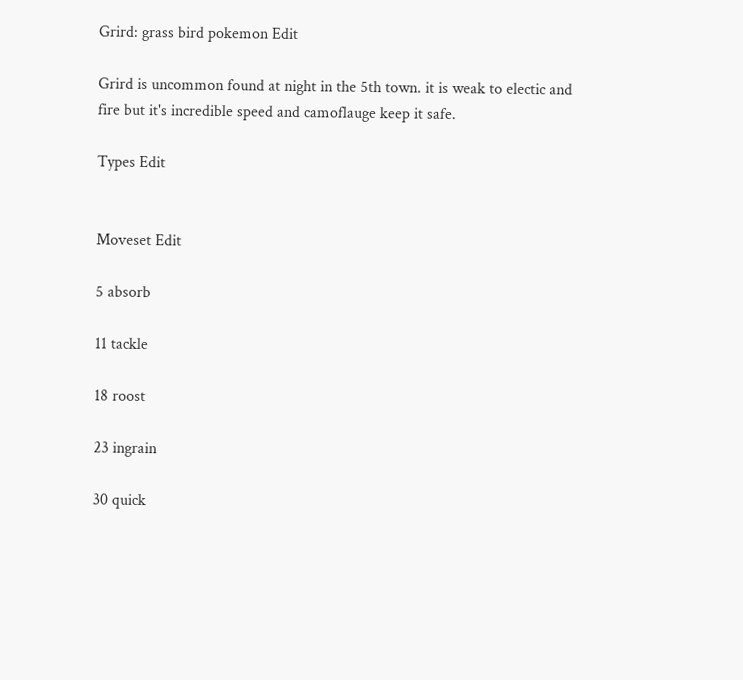Grird: grass bird pokemon Edit

Grird is uncommon found at night in the 5th town. it is weak to electic and fire but it's incredible speed and camoflauge keep it safe.

Types Edit


Moveset Edit

5 absorb

11 tackle

18 roost

23 ingrain

30 quick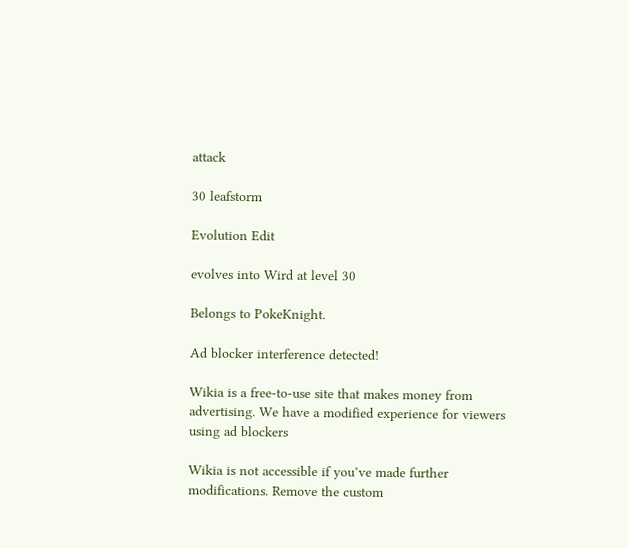attack

30 leafstorm

Evolution Edit

evolves into Wird at level 30

Belongs to PokeKnight.

Ad blocker interference detected!

Wikia is a free-to-use site that makes money from advertising. We have a modified experience for viewers using ad blockers

Wikia is not accessible if you’ve made further modifications. Remove the custom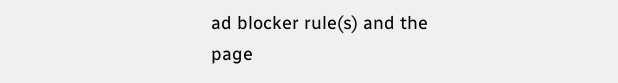ad blocker rule(s) and the page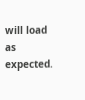will load as expected.